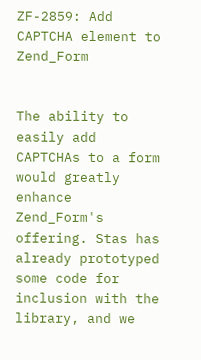ZF-2859: Add CAPTCHA element to Zend_Form


The ability to easily add CAPTCHAs to a form would greatly enhance Zend_Form's offering. Stas has already prototyped some code for inclusion with the library, and we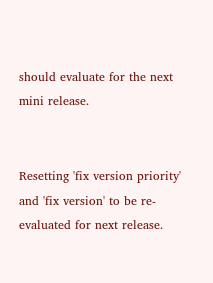should evaluate for the next mini release.


Resetting 'fix version priority' and 'fix version' to be re-evaluated for next release.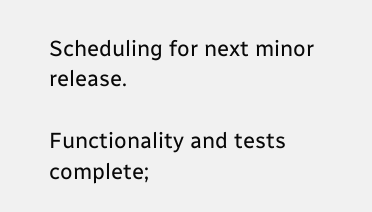Scheduling for next minor release.

Functionality and tests complete;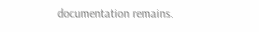documentation remains.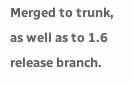Merged to trunk, as well as to 1.6 release branch.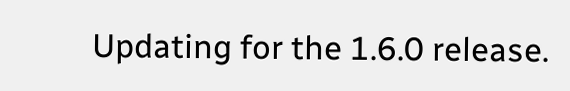Updating for the 1.6.0 release.